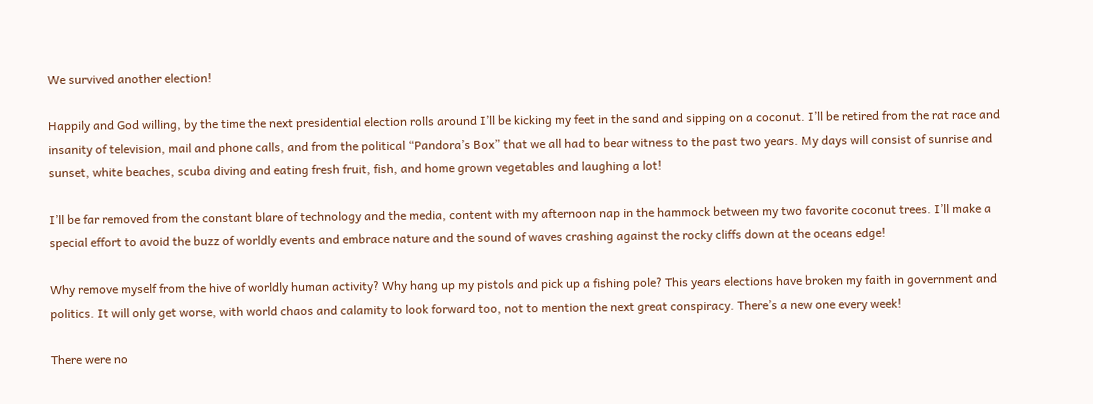We survived another election!

Happily and God willing, by the time the next presidential election rolls around I’ll be kicking my feet in the sand and sipping on a coconut. I’ll be retired from the rat race and insanity of television, mail and phone calls, and from the political “Pandora’s Box” that we all had to bear witness to the past two years. My days will consist of sunrise and sunset, white beaches, scuba diving and eating fresh fruit, fish, and home grown vegetables and laughing a lot!

I’ll be far removed from the constant blare of technology and the media, content with my afternoon nap in the hammock between my two favorite coconut trees. I’ll make a special effort to avoid the buzz of worldly events and embrace nature and the sound of waves crashing against the rocky cliffs down at the oceans edge!

Why remove myself from the hive of worldly human activity? Why hang up my pistols and pick up a fishing pole? This years elections have broken my faith in government and politics. It will only get worse, with world chaos and calamity to look forward too, not to mention the next great conspiracy. There’s a new one every week!

There were no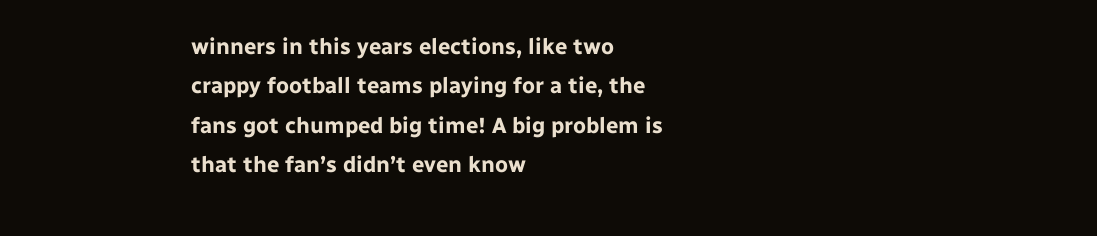winners in this years elections, like two crappy football teams playing for a tie, the fans got chumped big time! A big problem is that the fan’s didn’t even know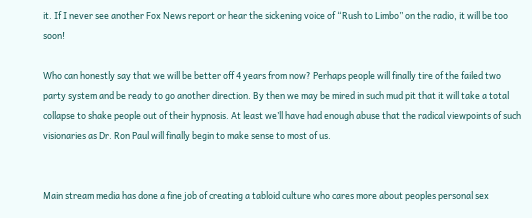it. If I never see another Fox News report or hear the sickening voice of “Rush to Limbo” on the radio, it will be too soon!

Who can honestly say that we will be better off 4 years from now? Perhaps people will finally tire of the failed two party system and be ready to go another direction. By then we may be mired in such mud pit that it will take a total collapse to shake people out of their hypnosis. At least we’ll have had enough abuse that the radical viewpoints of such visionaries as Dr. Ron Paul will finally begin to make sense to most of us.


Main stream media has done a fine job of creating a tabloid culture who cares more about peoples personal sex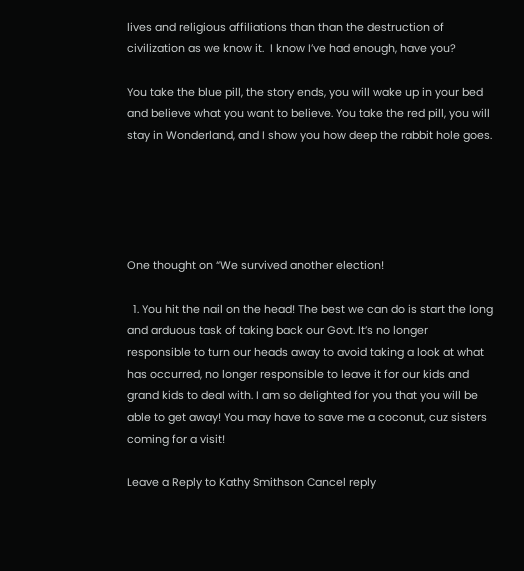lives and religious affiliations than than the destruction of civilization as we know it.  I know I’ve had enough, have you?

You take the blue pill, the story ends, you will wake up in your bed and believe what you want to believe. You take the red pill, you will stay in Wonderland, and I show you how deep the rabbit hole goes.





One thought on “We survived another election!

  1. You hit the nail on the head! The best we can do is start the long and arduous task of taking back our Govt. It’s no longer responsible to turn our heads away to avoid taking a look at what has occurred, no longer responsible to leave it for our kids and grand kids to deal with. I am so delighted for you that you will be able to get away! You may have to save me a coconut, cuz sisters coming for a visit!

Leave a Reply to Kathy Smithson Cancel reply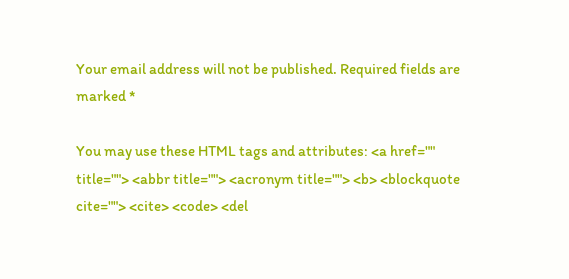Your email address will not be published. Required fields are marked *

You may use these HTML tags and attributes: <a href="" title=""> <abbr title=""> <acronym title=""> <b> <blockquote cite=""> <cite> <code> <del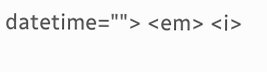datetime=""> <em> <i>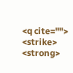<q cite=""> <strike> <strong>